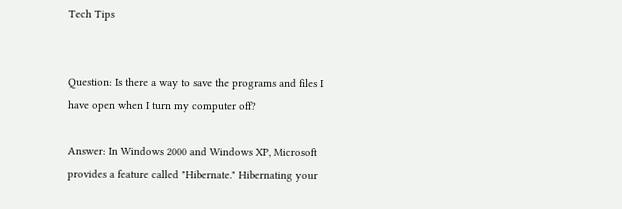Tech Tips


Question: Is there a way to save the programs and files I have open when I turn my computer off?

Answer: In Windows 2000 and Windows XP, Microsoft provides a feature called "Hibernate." Hibernating your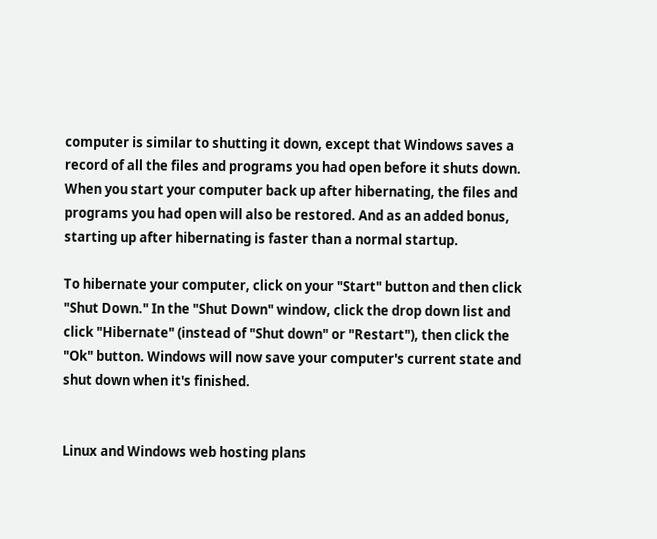computer is similar to shutting it down, except that Windows saves a record of all the files and programs you had open before it shuts down. When you start your computer back up after hibernating, the files and programs you had open will also be restored. And as an added bonus, starting up after hibernating is faster than a normal startup.

To hibernate your computer, click on your "Start" button and then click "Shut Down." In the "Shut Down" window, click the drop down list and click "Hibernate" (instead of "Shut down" or "Restart"), then click the "Ok" button. Windows will now save your computer's current state and shut down when it's finished.


Linux and Windows web hosting plans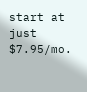start at just $7.95/mo.